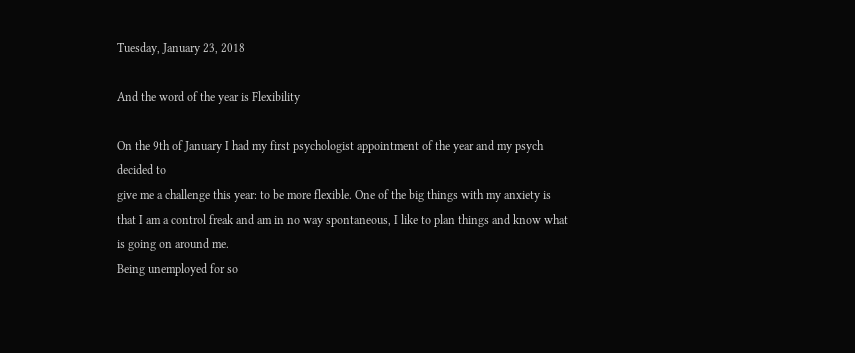Tuesday, January 23, 2018

And the word of the year is Flexibility

On the 9th of January I had my first psychologist appointment of the year and my psych decided to
give me a challenge this year: to be more flexible. One of the big things with my anxiety is that I am a control freak and am in no way spontaneous, I like to plan things and know what is going on around me.
Being unemployed for so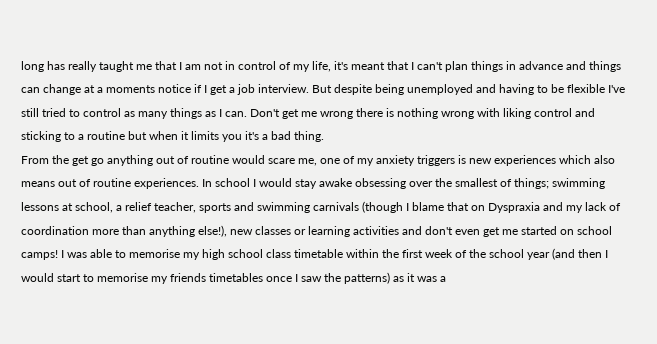long has really taught me that I am not in control of my life, it's meant that I can't plan things in advance and things can change at a moments notice if I get a job interview. But despite being unemployed and having to be flexible I've still tried to control as many things as I can. Don't get me wrong there is nothing wrong with liking control and sticking to a routine but when it limits you it's a bad thing.
From the get go anything out of routine would scare me, one of my anxiety triggers is new experiences which also means out of routine experiences. In school I would stay awake obsessing over the smallest of things; swimming lessons at school, a relief teacher, sports and swimming carnivals (though I blame that on Dyspraxia and my lack of coordination more than anything else!), new classes or learning activities and don't even get me started on school camps! I was able to memorise my high school class timetable within the first week of the school year (and then I would start to memorise my friends timetables once I saw the patterns) as it was a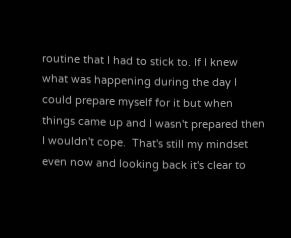routine that I had to stick to. If I knew what was happening during the day I could prepare myself for it but when things came up and I wasn't prepared then I wouldn't cope.  That's still my mindset even now and looking back it's clear to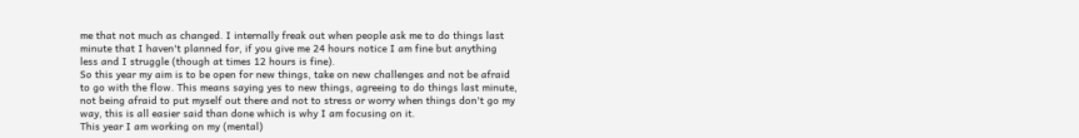me that not much as changed. I internally freak out when people ask me to do things last minute that I haven't planned for, if you give me 24 hours notice I am fine but anything less and I struggle (though at times 12 hours is fine).
So this year my aim is to be open for new things, take on new challenges and not be afraid to go with the flow. This means saying yes to new things, agreeing to do things last minute, not being afraid to put myself out there and not to stress or worry when things don't go my way, this is all easier said than done which is why I am focusing on it.
This year I am working on my (mental)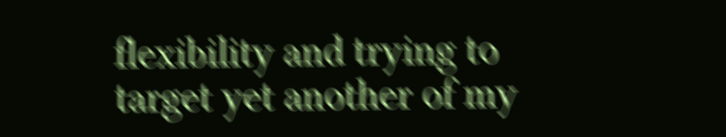flexibility and trying to target yet another of my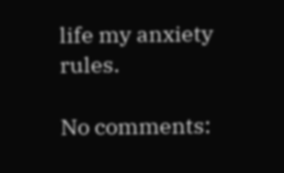life my anxiety rules.

No comments: